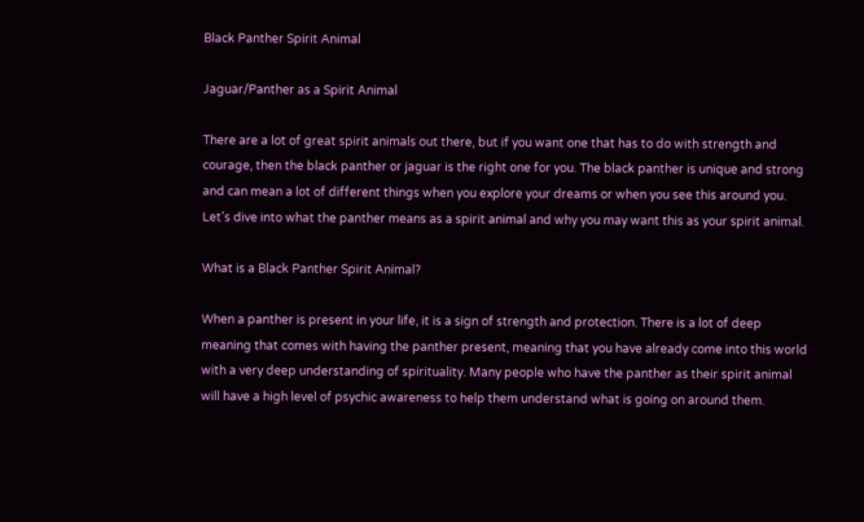Black Panther Spirit Animal

Jaguar/Panther as a Spirit Animal

There are a lot of great spirit animals out there, but if you want one that has to do with strength and courage, then the black panther or jaguar is the right one for you. The black panther is unique and strong and can mean a lot of different things when you explore your dreams or when you see this around you. Let’s dive into what the panther means as a spirit animal and why you may want this as your spirit animal.

What is a Black Panther Spirit Animal?

When a panther is present in your life, it is a sign of strength and protection. There is a lot of deep meaning that comes with having the panther present, meaning that you have already come into this world with a very deep understanding of spirituality. Many people who have the panther as their spirit animal will have a high level of psychic awareness to help them understand what is going on around them.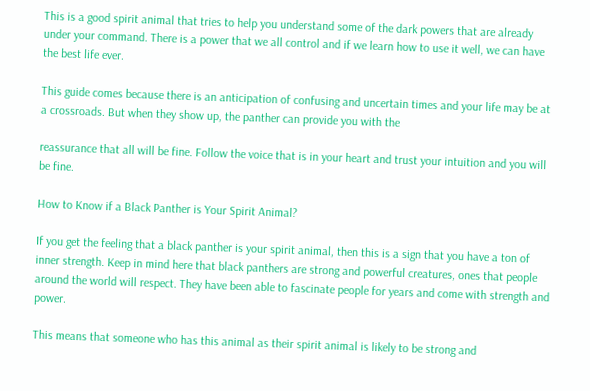This is a good spirit animal that tries to help you understand some of the dark powers that are already under your command. There is a power that we all control and if we learn how to use it well, we can have the best life ever.

This guide comes because there is an anticipation of confusing and uncertain times and your life may be at a crossroads. But when they show up, the panther can provide you with the

reassurance that all will be fine. Follow the voice that is in your heart and trust your intuition and you will be fine.

How to Know if a Black Panther is Your Spirit Animal?

If you get the feeling that a black panther is your spirit animal, then this is a sign that you have a ton of inner strength. Keep in mind here that black panthers are strong and powerful creatures, ones that people around the world will respect. They have been able to fascinate people for years and come with strength and power.

This means that someone who has this animal as their spirit animal is likely to be strong and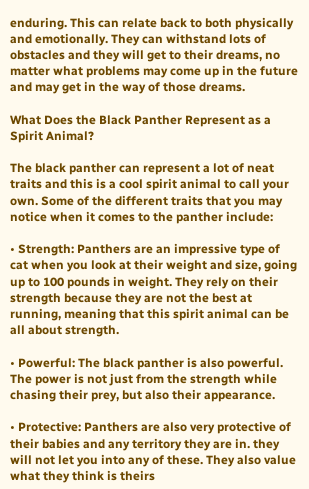enduring. This can relate back to both physically and emotionally. They can withstand lots of obstacles and they will get to their dreams, no matter what problems may come up in the future and may get in the way of those dreams.

What Does the Black Panther Represent as a Spirit Animal?

The black panther can represent a lot of neat traits and this is a cool spirit animal to call your own. Some of the different traits that you may notice when it comes to the panther include:

• Strength: Panthers are an impressive type of cat when you look at their weight and size, going up to 100 pounds in weight. They rely on their strength because they are not the best at running, meaning that this spirit animal can be all about strength.

• Powerful: The black panther is also powerful. The power is not just from the strength while chasing their prey, but also their appearance.

• Protective: Panthers are also very protective of their babies and any territory they are in. they will not let you into any of these. They also value what they think is theirs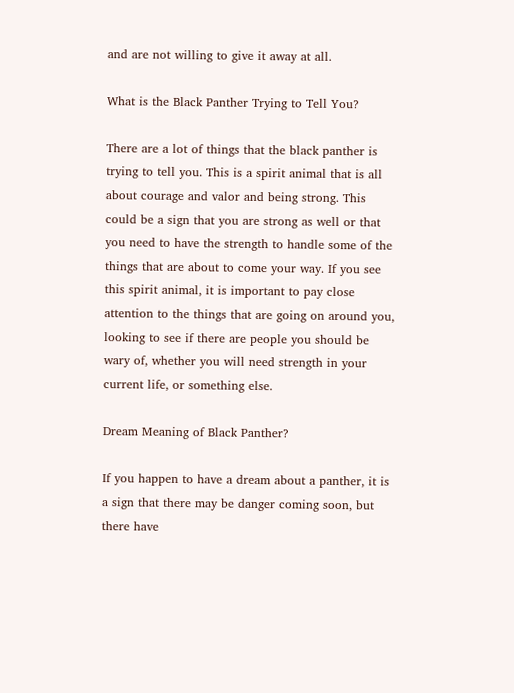and are not willing to give it away at all.

What is the Black Panther Trying to Tell You?

There are a lot of things that the black panther is trying to tell you. This is a spirit animal that is all about courage and valor and being strong. This could be a sign that you are strong as well or that you need to have the strength to handle some of the things that are about to come your way. If you see this spirit animal, it is important to pay close attention to the things that are going on around you, looking to see if there are people you should be wary of, whether you will need strength in your current life, or something else.

Dream Meaning of Black Panther?

If you happen to have a dream about a panther, it is a sign that there may be danger coming soon, but there have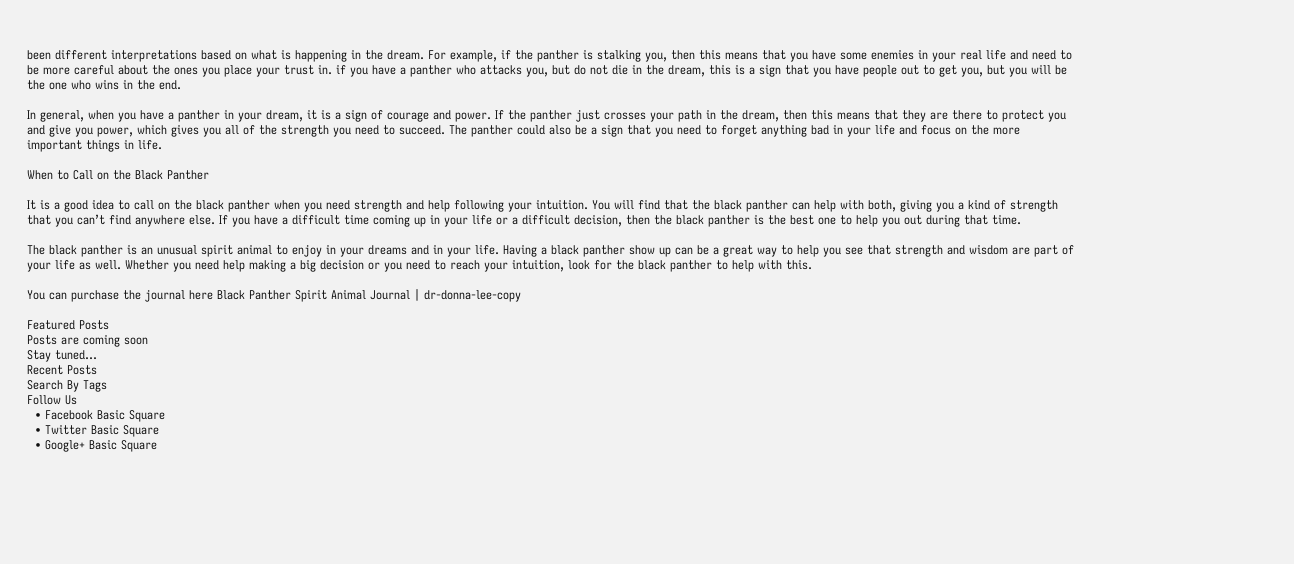been different interpretations based on what is happening in the dream. For example, if the panther is stalking you, then this means that you have some enemies in your real life and need to be more careful about the ones you place your trust in. if you have a panther who attacks you, but do not die in the dream, this is a sign that you have people out to get you, but you will be the one who wins in the end.

In general, when you have a panther in your dream, it is a sign of courage and power. If the panther just crosses your path in the dream, then this means that they are there to protect you and give you power, which gives you all of the strength you need to succeed. The panther could also be a sign that you need to forget anything bad in your life and focus on the more important things in life.

When to Call on the Black Panther

It is a good idea to call on the black panther when you need strength and help following your intuition. You will find that the black panther can help with both, giving you a kind of strength that you can’t find anywhere else. If you have a difficult time coming up in your life or a difficult decision, then the black panther is the best one to help you out during that time.

The black panther is an unusual spirit animal to enjoy in your dreams and in your life. Having a black panther show up can be a great way to help you see that strength and wisdom are part of your life as well. Whether you need help making a big decision or you need to reach your intuition, look for the black panther to help with this.

You can purchase the journal here Black Panther Spirit Animal Journal | dr-donna-lee-copy

Featured Posts
Posts are coming soon
Stay tuned...
Recent Posts
Search By Tags
Follow Us
  • Facebook Basic Square
  • Twitter Basic Square
  • Google+ Basic Square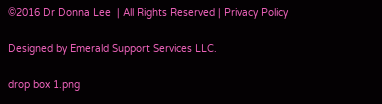©2016 Dr Donna Lee  | All Rights Reserved | Privacy Policy

Designed by Emerald Support Services LLC.

drop box 1.png